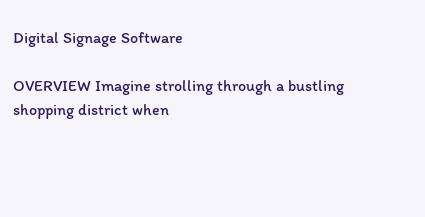Digital Signage Software

OVERVIEW Imagine strolling through a bustling shopping district when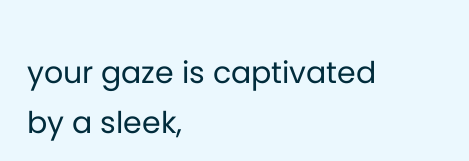your gaze is captivated by a sleek,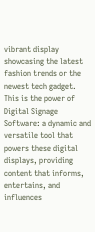vibrant display showcasing the latest fashion trends or the newest tech gadget. This is the power of Digital Signage Software: a dynamic and versatile tool that powers these digital displays, providing content that informs, entertains, and influences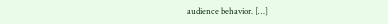audience behavior. […]